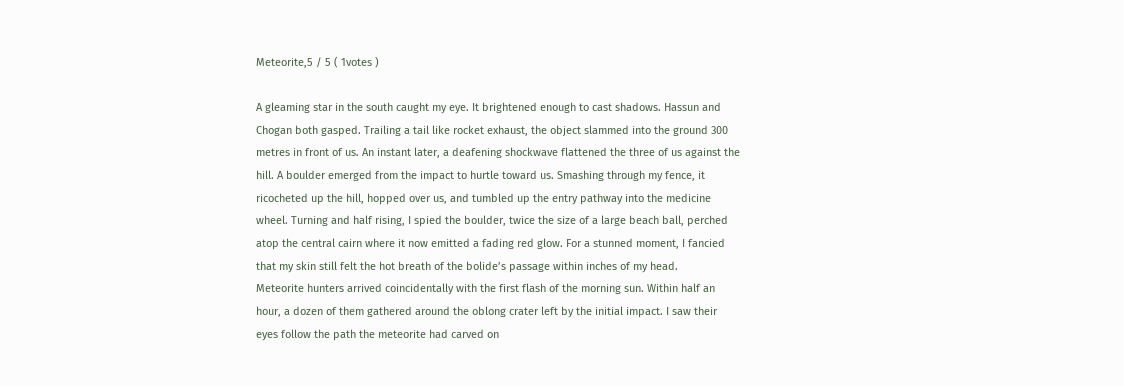Meteorite,5 / 5 ( 1votes )

A gleaming star in the south caught my eye. It brightened enough to cast shadows. Hassun and Chogan both gasped. Trailing a tail like rocket exhaust, the object slammed into the ground 300 metres in front of us. An instant later, a deafening shockwave flattened the three of us against the hill. A boulder emerged from the impact to hurtle toward us. Smashing through my fence, it ricocheted up the hill, hopped over us, and tumbled up the entry pathway into the medicine wheel. Turning and half rising, I spied the boulder, twice the size of a large beach ball, perched atop the central cairn where it now emitted a fading red glow. For a stunned moment, I fancied that my skin still felt the hot breath of the bolide’s passage within inches of my head.
Meteorite hunters arrived coincidentally with the first flash of the morning sun. Within half an hour, a dozen of them gathered around the oblong crater left by the initial impact. I saw their eyes follow the path the meteorite had carved on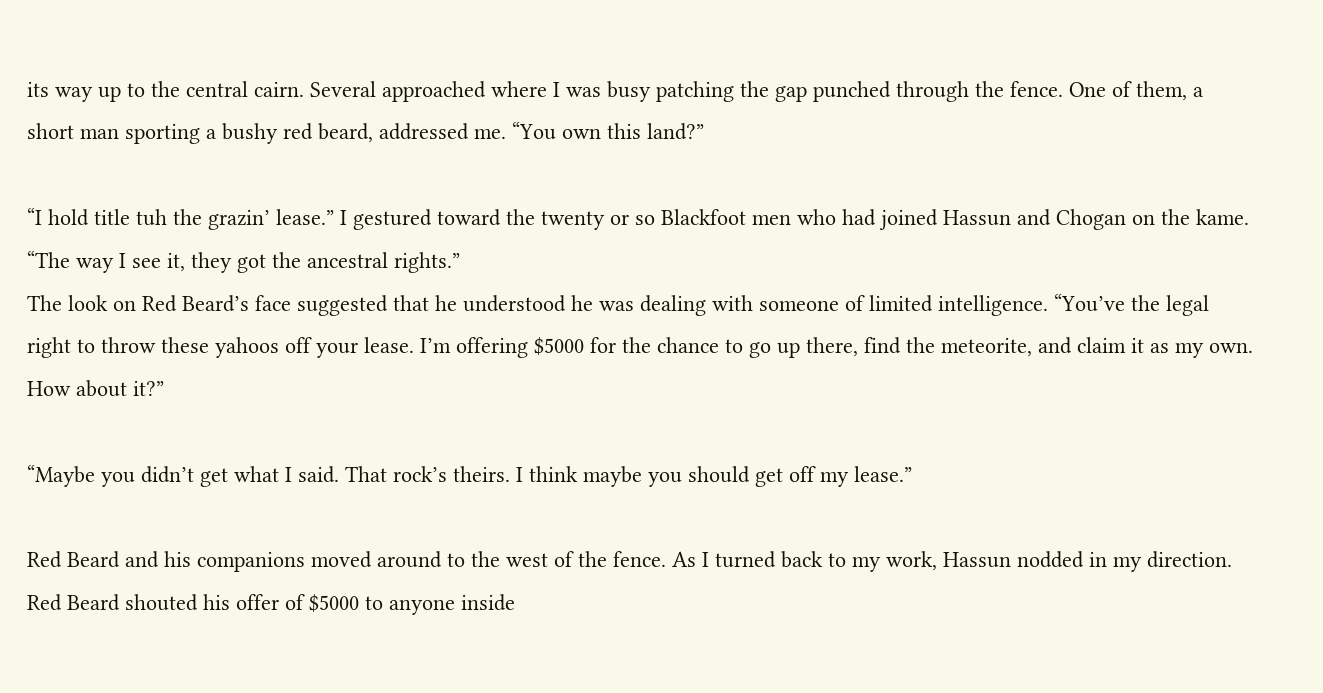its way up to the central cairn. Several approached where I was busy patching the gap punched through the fence. One of them, a short man sporting a bushy red beard, addressed me. “You own this land?”

“I hold title tuh the grazin’ lease.” I gestured toward the twenty or so Blackfoot men who had joined Hassun and Chogan on the kame. “The way I see it, they got the ancestral rights.”
The look on Red Beard’s face suggested that he understood he was dealing with someone of limited intelligence. “You’ve the legal right to throw these yahoos off your lease. I’m offering $5000 for the chance to go up there, find the meteorite, and claim it as my own. How about it?”

“Maybe you didn’t get what I said. That rock’s theirs. I think maybe you should get off my lease.”

Red Beard and his companions moved around to the west of the fence. As I turned back to my work, Hassun nodded in my direction. Red Beard shouted his offer of $5000 to anyone inside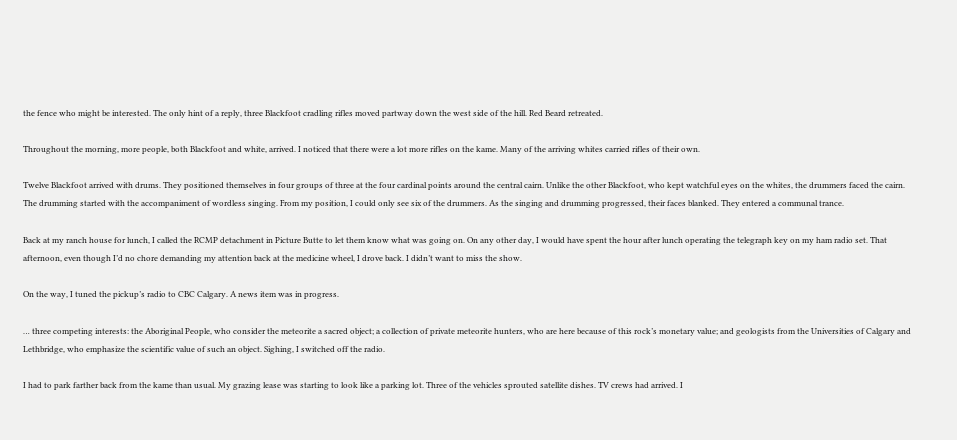the fence who might be interested. The only hint of a reply, three Blackfoot cradling rifles moved partway down the west side of the hill. Red Beard retreated.

Throughout the morning, more people, both Blackfoot and white, arrived. I noticed that there were a lot more rifles on the kame. Many of the arriving whites carried rifles of their own.

Twelve Blackfoot arrived with drums. They positioned themselves in four groups of three at the four cardinal points around the central cairn. Unlike the other Blackfoot, who kept watchful eyes on the whites, the drummers faced the cairn. The drumming started with the accompaniment of wordless singing. From my position, I could only see six of the drummers. As the singing and drumming progressed, their faces blanked. They entered a communal trance.

Back at my ranch house for lunch, I called the RCMP detachment in Picture Butte to let them know what was going on. On any other day, I would have spent the hour after lunch operating the telegraph key on my ham radio set. That afternoon, even though I’d no chore demanding my attention back at the medicine wheel, I drove back. I didn’t want to miss the show.

On the way, I tuned the pickup’s radio to CBC Calgary. A news item was in progress.

… three competing interests: the Aboriginal People, who consider the meteorite a sacred object; a collection of private meteorite hunters, who are here because of this rock’s monetary value; and geologists from the Universities of Calgary and Lethbridge, who emphasize the scientific value of such an object. Sighing, I switched off the radio.

I had to park farther back from the kame than usual. My grazing lease was starting to look like a parking lot. Three of the vehicles sprouted satellite dishes. TV crews had arrived. I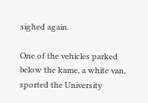sighed again.

One of the vehicles parked below the kame, a white van, sported the University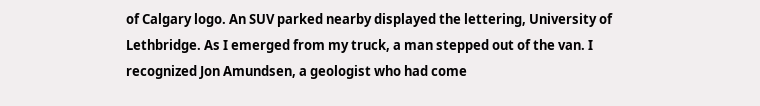of Calgary logo. An SUV parked nearby displayed the lettering, University of Lethbridge. As I emerged from my truck, a man stepped out of the van. I recognized Jon Amundsen, a geologist who had come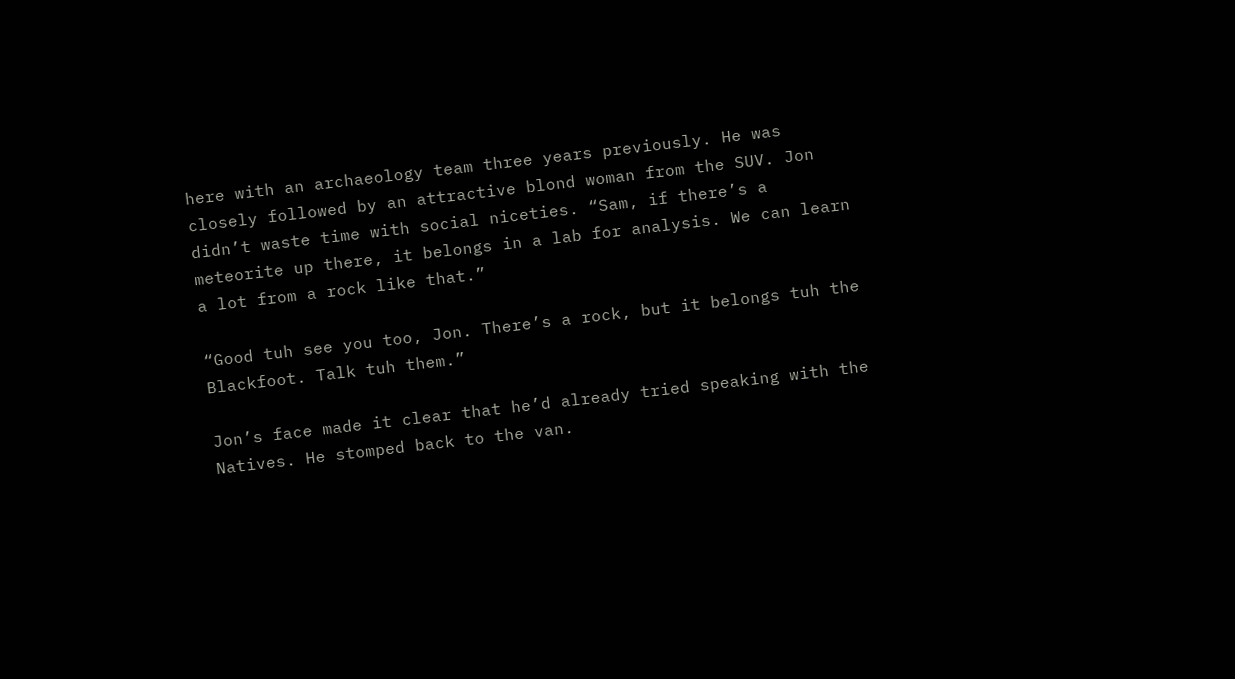here with an archaeology team three years previously. He was closely followed by an attractive blond woman from the SUV. Jon didn’t waste time with social niceties. “Sam, if there’s a meteorite up there, it belongs in a lab for analysis. We can learn a lot from a rock like that.”

“Good tuh see you too, Jon. There’s a rock, but it belongs tuh the Blackfoot. Talk tuh them.”

Jon’s face made it clear that he’d already tried speaking with the Natives. He stomped back to the van.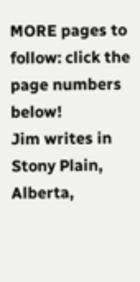MORE pages to follow: click the page numbers below!
Jim writes in Stony Plain, Alberta,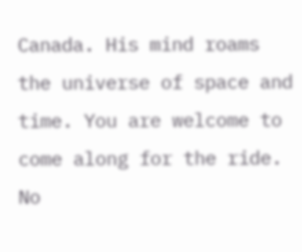Canada. His mind roams the universe of space and time. You are welcome to come along for the ride.
No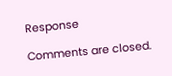Response

Comments are closed.